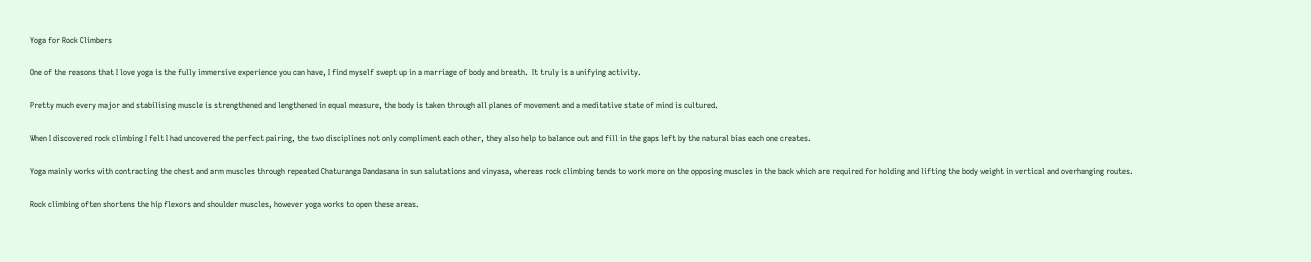Yoga for Rock Climbers

One of the reasons that I love yoga is the fully immersive experience you can have, I find myself swept up in a marriage of body and breath.  It truly is a unifying activity.

Pretty much every major and stabilising muscle is strengthened and lengthened in equal measure, the body is taken through all planes of movement and a meditative state of mind is cultured.

When I discovered rock climbing I felt I had uncovered the perfect pairing, the two disciplines not only compliment each other, they also help to balance out and fill in the gaps left by the natural bias each one creates.

Yoga mainly works with contracting the chest and arm muscles through repeated Chaturanga Dandasana in sun salutations and vinyasa, whereas rock climbing tends to work more on the opposing muscles in the back which are required for holding and lifting the body weight in vertical and overhanging routes.

Rock climbing often shortens the hip flexors and shoulder muscles, however yoga works to open these areas.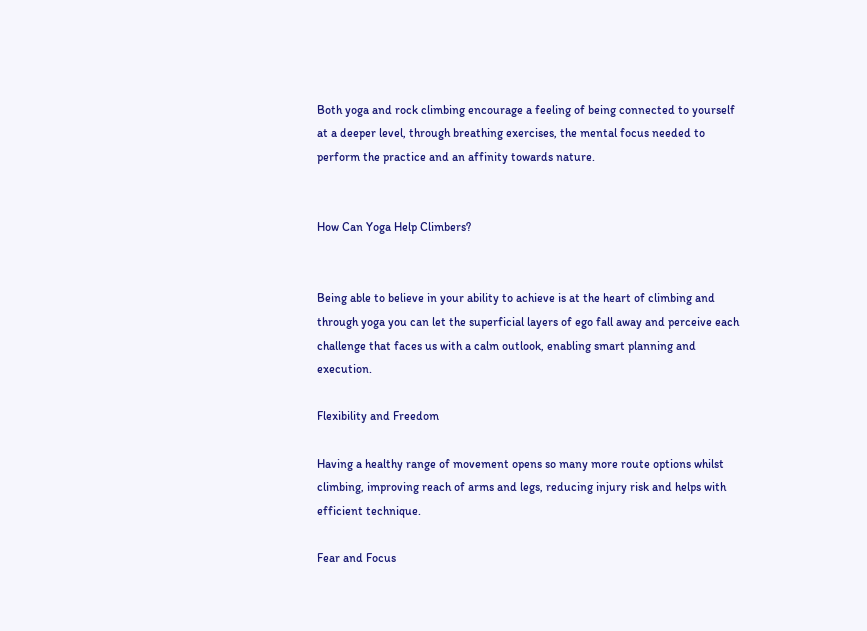Both yoga and rock climbing encourage a feeling of being connected to yourself at a deeper level, through breathing exercises, the mental focus needed to perform the practice and an affinity towards nature.


How Can Yoga Help Climbers?


Being able to believe in your ability to achieve is at the heart of climbing and through yoga you can let the superficial layers of ego fall away and perceive each challenge that faces us with a calm outlook, enabling smart planning and execution.

Flexibility and Freedom

Having a healthy range of movement opens so many more route options whilst climbing, improving reach of arms and legs, reducing injury risk and helps with efficient technique.

Fear and Focus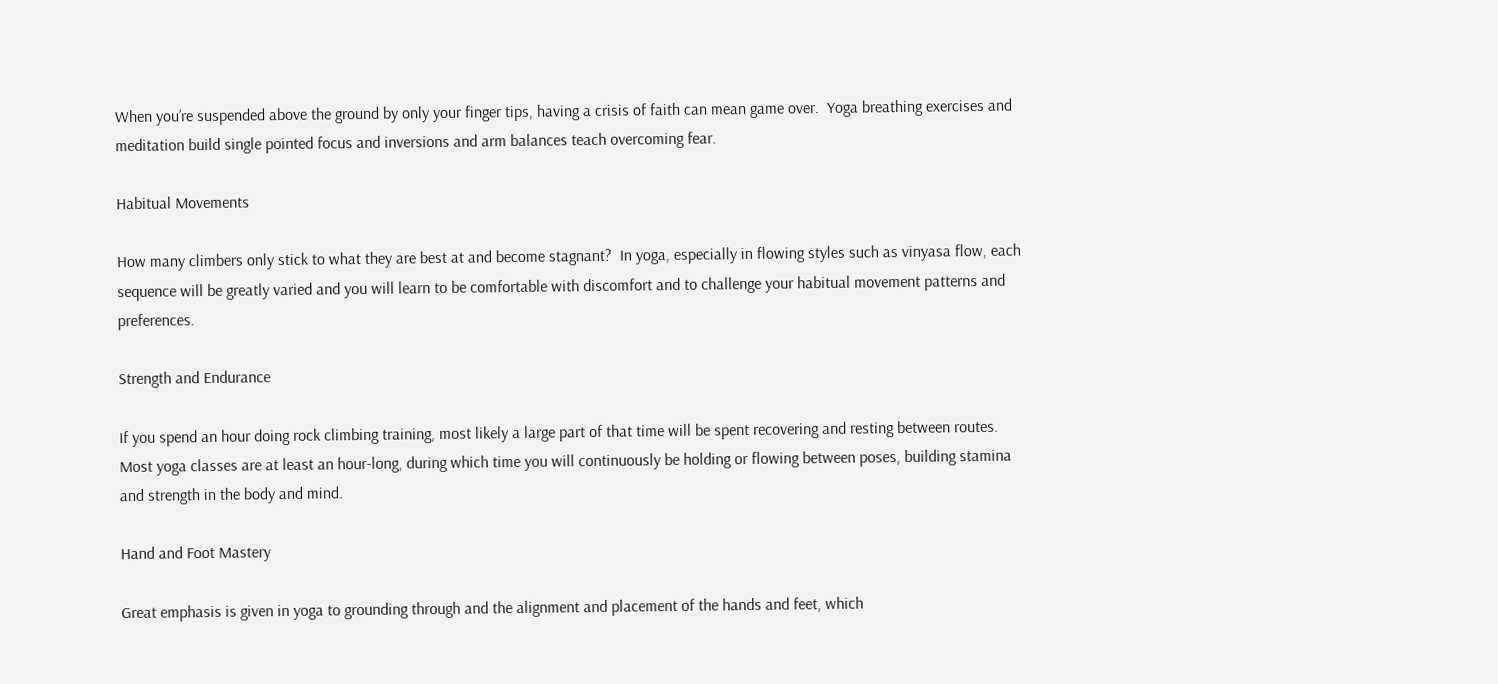When you’re suspended above the ground by only your finger tips, having a crisis of faith can mean game over.  Yoga breathing exercises and meditation build single pointed focus and inversions and arm balances teach overcoming fear.

Habitual Movements

How many climbers only stick to what they are best at and become stagnant?  In yoga, especially in flowing styles such as vinyasa flow, each sequence will be greatly varied and you will learn to be comfortable with discomfort and to challenge your habitual movement patterns and preferences.

Strength and Endurance

If you spend an hour doing rock climbing training, most likely a large part of that time will be spent recovering and resting between routes.  Most yoga classes are at least an hour-long, during which time you will continuously be holding or flowing between poses, building stamina and strength in the body and mind.

Hand and Foot Mastery

Great emphasis is given in yoga to grounding through and the alignment and placement of the hands and feet, which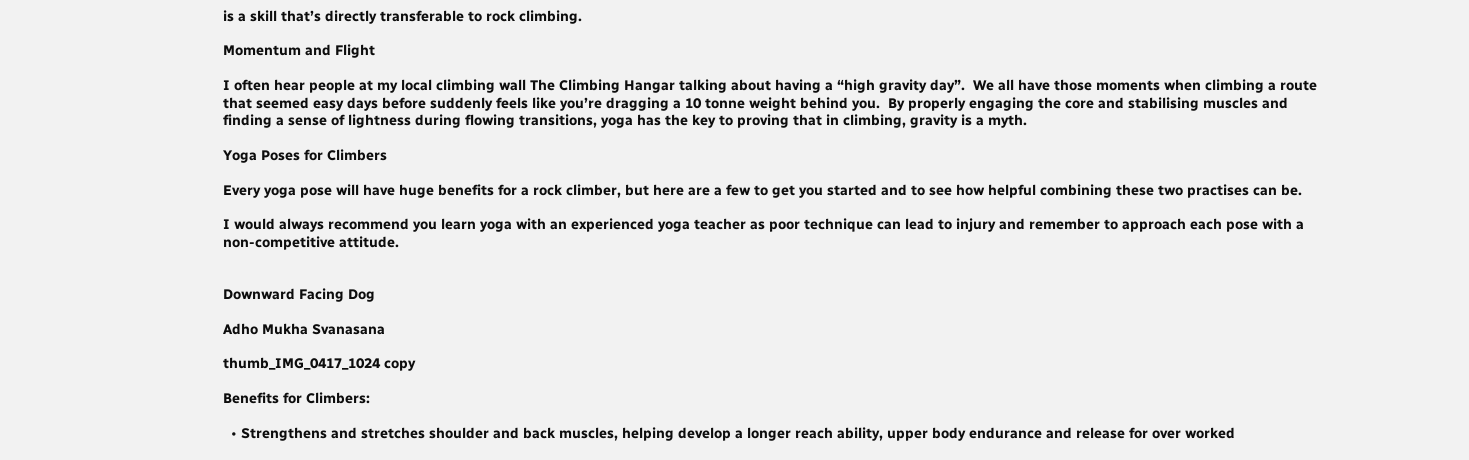is a skill that’s directly transferable to rock climbing.

Momentum and Flight

I often hear people at my local climbing wall The Climbing Hangar talking about having a “high gravity day”.  We all have those moments when climbing a route that seemed easy days before suddenly feels like you’re dragging a 10 tonne weight behind you.  By properly engaging the core and stabilising muscles and finding a sense of lightness during flowing transitions, yoga has the key to proving that in climbing, gravity is a myth.

Yoga Poses for Climbers

Every yoga pose will have huge benefits for a rock climber, but here are a few to get you started and to see how helpful combining these two practises can be.

I would always recommend you learn yoga with an experienced yoga teacher as poor technique can lead to injury and remember to approach each pose with a non-competitive attitude.


Downward Facing Dog

Adho Mukha Svanasana

thumb_IMG_0417_1024 copy

Benefits for Climbers:

  • Strengthens and stretches shoulder and back muscles, helping develop a longer reach ability, upper body endurance and release for over worked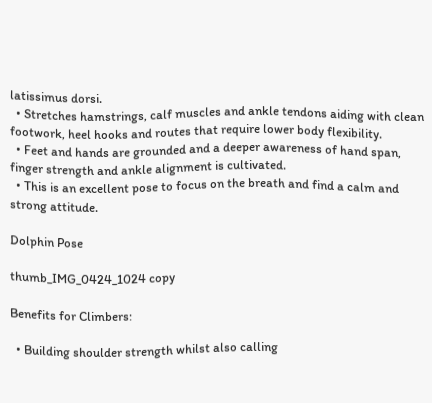latissimus dorsi.
  • Stretches hamstrings, calf muscles and ankle tendons aiding with clean footwork, heel hooks and routes that require lower body flexibility.
  • Feet and hands are grounded and a deeper awareness of hand span, finger strength and ankle alignment is cultivated.
  • This is an excellent pose to focus on the breath and find a calm and strong attitude.

Dolphin Pose

thumb_IMG_0424_1024 copy

Benefits for Climbers:

  • Building shoulder strength whilst also calling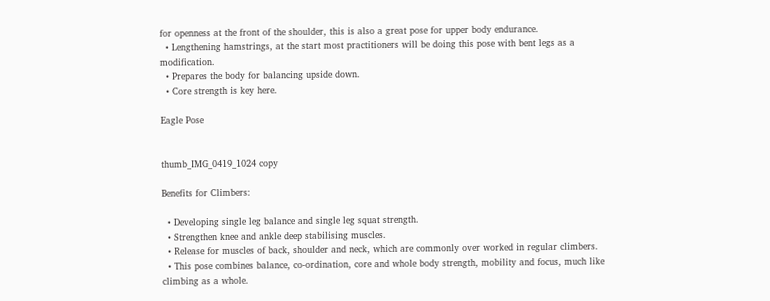for openness at the front of the shoulder, this is also a great pose for upper body endurance.
  • Lengthening hamstrings, at the start most practitioners will be doing this pose with bent legs as a modification.
  • Prepares the body for balancing upside down.
  • Core strength is key here.

Eagle Pose


thumb_IMG_0419_1024 copy

Benefits for Climbers:

  • Developing single leg balance and single leg squat strength.
  • Strengthen knee and ankle deep stabilising muscles.
  • Release for muscles of back, shoulder and neck, which are commonly over worked in regular climbers.
  • This pose combines balance, co-ordination, core and whole body strength, mobility and focus, much like climbing as a whole.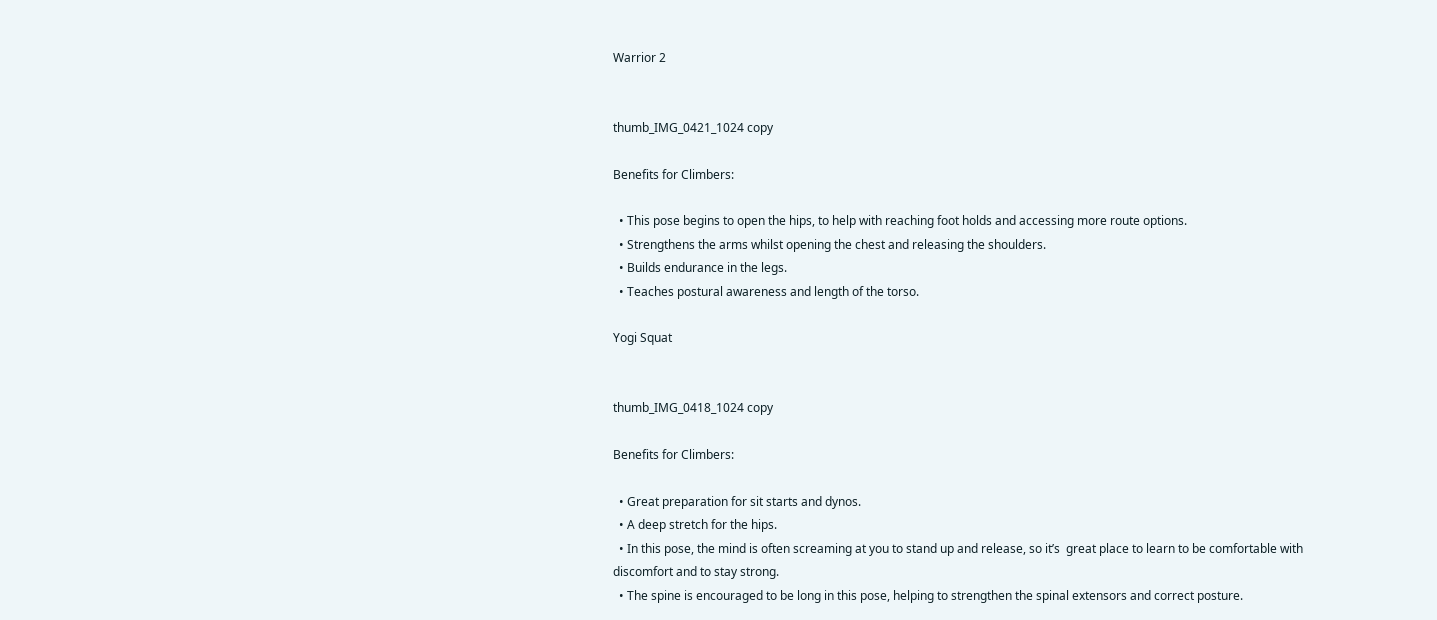Warrior 2


thumb_IMG_0421_1024 copy

Benefits for Climbers:

  • This pose begins to open the hips, to help with reaching foot holds and accessing more route options.
  • Strengthens the arms whilst opening the chest and releasing the shoulders.
  • Builds endurance in the legs.
  • Teaches postural awareness and length of the torso.

Yogi Squat


thumb_IMG_0418_1024 copy

Benefits for Climbers:

  • Great preparation for sit starts and dynos.
  • A deep stretch for the hips.
  • In this pose, the mind is often screaming at you to stand up and release, so it’s  great place to learn to be comfortable with discomfort and to stay strong.
  • The spine is encouraged to be long in this pose, helping to strengthen the spinal extensors and correct posture.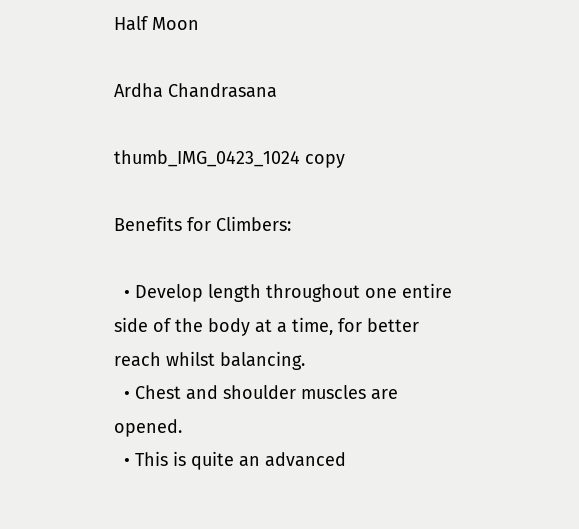Half Moon

Ardha Chandrasana

thumb_IMG_0423_1024 copy

Benefits for Climbers:

  • Develop length throughout one entire side of the body at a time, for better reach whilst balancing.
  • Chest and shoulder muscles are opened.
  • This is quite an advanced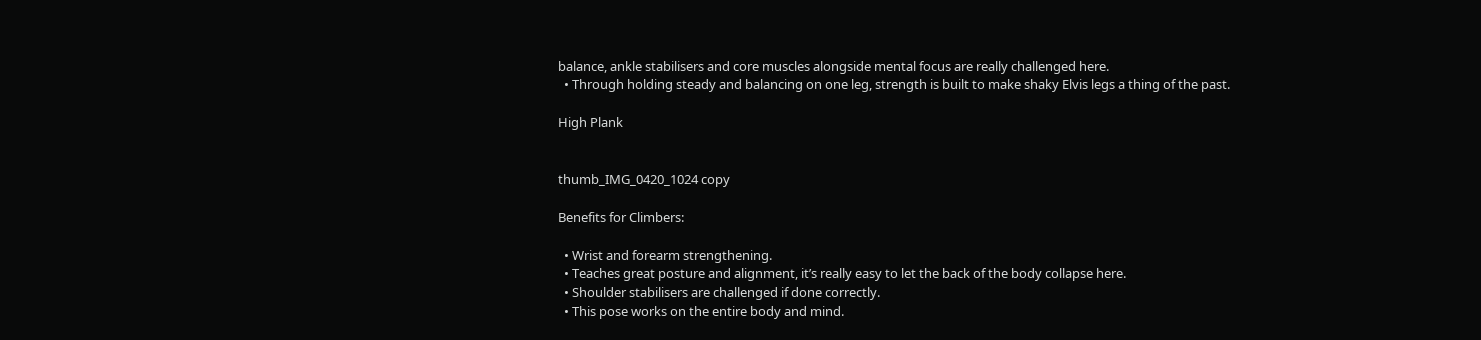balance, ankle stabilisers and core muscles alongside mental focus are really challenged here.
  • Through holding steady and balancing on one leg, strength is built to make shaky Elvis legs a thing of the past.

High Plank


thumb_IMG_0420_1024 copy

Benefits for Climbers:

  • Wrist and forearm strengthening.
  • Teaches great posture and alignment, it’s really easy to let the back of the body collapse here.
  • Shoulder stabilisers are challenged if done correctly.
  • This pose works on the entire body and mind.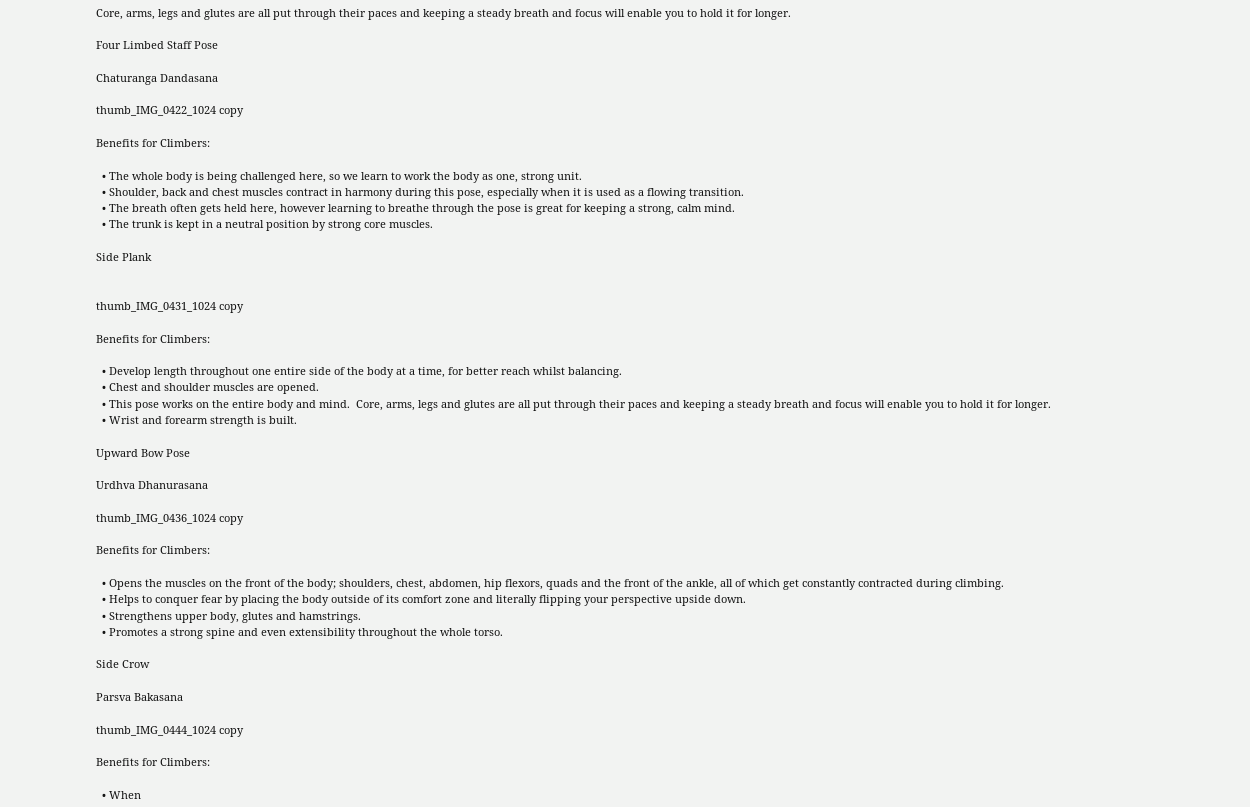Core, arms, legs and glutes are all put through their paces and keeping a steady breath and focus will enable you to hold it for longer.

Four Limbed Staff Pose

Chaturanga Dandasana

thumb_IMG_0422_1024 copy

Benefits for Climbers:

  • The whole body is being challenged here, so we learn to work the body as one, strong unit.
  • Shoulder, back and chest muscles contract in harmony during this pose, especially when it is used as a flowing transition.
  • The breath often gets held here, however learning to breathe through the pose is great for keeping a strong, calm mind.
  • The trunk is kept in a neutral position by strong core muscles.

Side Plank


thumb_IMG_0431_1024 copy

Benefits for Climbers:

  • Develop length throughout one entire side of the body at a time, for better reach whilst balancing.
  • Chest and shoulder muscles are opened.
  • This pose works on the entire body and mind.  Core, arms, legs and glutes are all put through their paces and keeping a steady breath and focus will enable you to hold it for longer.
  • Wrist and forearm strength is built.

Upward Bow Pose

Urdhva Dhanurasana

thumb_IMG_0436_1024 copy

Benefits for Climbers:

  • Opens the muscles on the front of the body; shoulders, chest, abdomen, hip flexors, quads and the front of the ankle, all of which get constantly contracted during climbing.
  • Helps to conquer fear by placing the body outside of its comfort zone and literally flipping your perspective upside down.
  • Strengthens upper body, glutes and hamstrings.
  • Promotes a strong spine and even extensibility throughout the whole torso.

Side Crow

Parsva Bakasana

thumb_IMG_0444_1024 copy

Benefits for Climbers:

  • When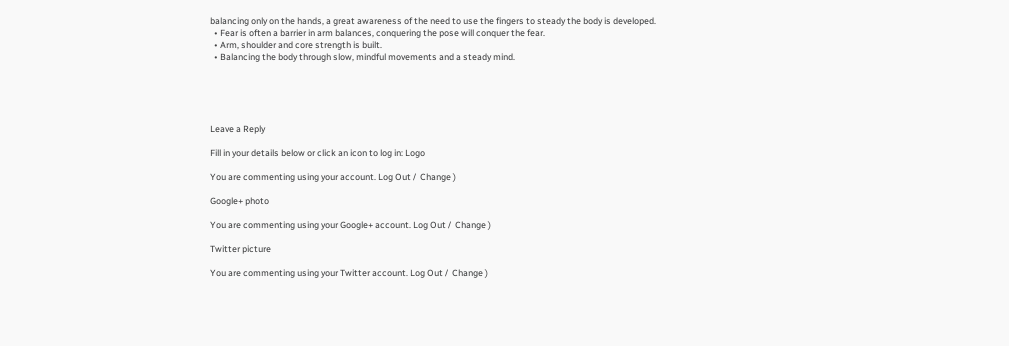balancing only on the hands, a great awareness of the need to use the fingers to steady the body is developed.
  • Fear is often a barrier in arm balances, conquering the pose will conquer the fear.
  • Arm, shoulder and core strength is built.
  • Balancing the body through slow, mindful movements and a steady mind.





Leave a Reply

Fill in your details below or click an icon to log in: Logo

You are commenting using your account. Log Out /  Change )

Google+ photo

You are commenting using your Google+ account. Log Out /  Change )

Twitter picture

You are commenting using your Twitter account. Log Out /  Change )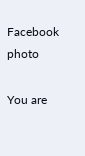Facebook photo

You are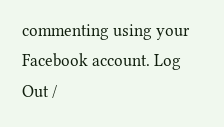commenting using your Facebook account. Log Out /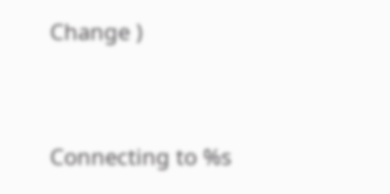Change )


Connecting to %s